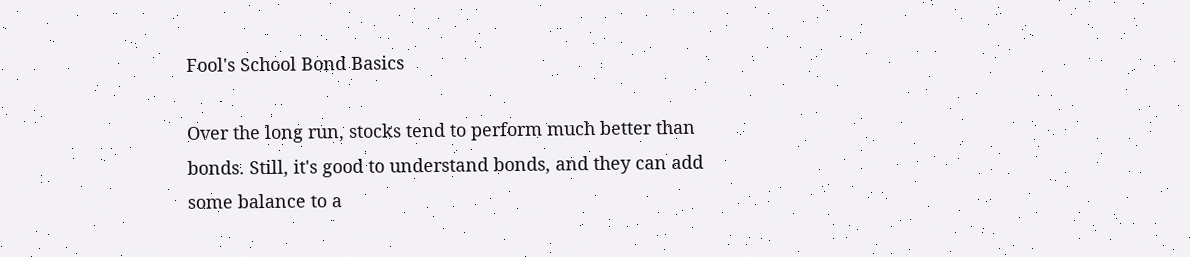Fool's School Bond Basics

Over the long run, stocks tend to perform much better than bonds. Still, it's good to understand bonds, and they can add some balance to a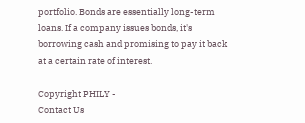portfolio. Bonds are essentially long-term loans. If a company issues bonds, it's borrowing cash and promising to pay it back at a certain rate of interest.

Copyright PHILY -
Contact Us